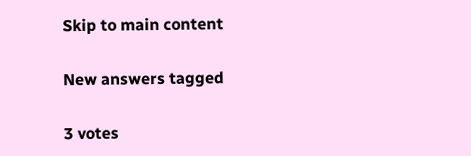Skip to main content

New answers tagged

3 votes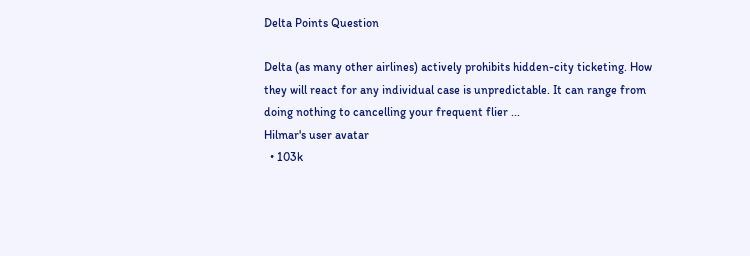Delta Points Question

Delta (as many other airlines) actively prohibits hidden-city ticketing. How they will react for any individual case is unpredictable. It can range from doing nothing to cancelling your frequent flier ...
Hilmar's user avatar
  • 103k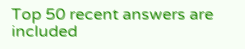Top 50 recent answers are included